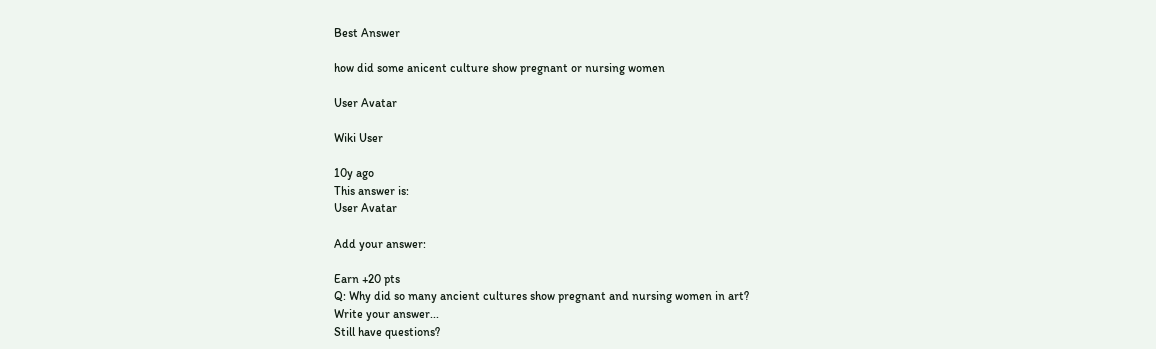Best Answer

how did some anicent culture show pregnant or nursing women

User Avatar

Wiki User

10y ago
This answer is:
User Avatar

Add your answer:

Earn +20 pts
Q: Why did so many ancient cultures show pregnant and nursing women in art?
Write your answer...
Still have questions?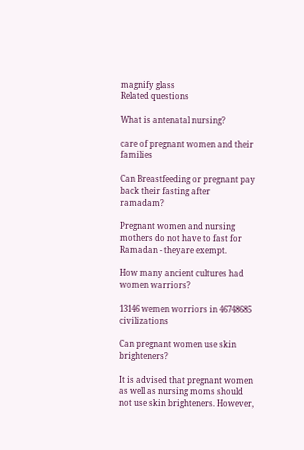magnify glass
Related questions

What is antenatal nursing?

care of pregnant women and their families

Can Breastfeeding or pregnant pay back their fasting after ramadam?

Pregnant women and nursing mothers do not have to fast for Ramadan - theyare exempt.

How many ancient cultures had women warriors?

13146 wemen worriors in 46748685 civilizations

Can pregnant women use skin brighteners?

It is advised that pregnant women as well as nursing moms should not use skin brighteners. However,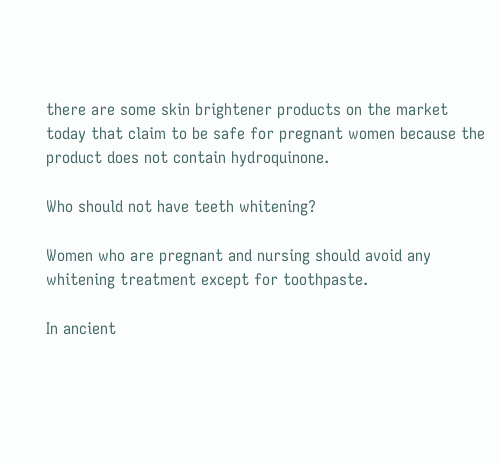there are some skin brightener products on the market today that claim to be safe for pregnant women because the product does not contain hydroquinone.

Who should not have teeth whitening?

Women who are pregnant and nursing should avoid any whitening treatment except for toothpaste.

In ancient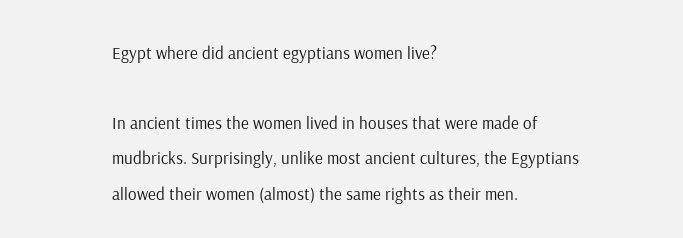Egypt where did ancient egyptians women live?

In ancient times the women lived in houses that were made of mudbricks. Surprisingly, unlike most ancient cultures, the Egyptians allowed their women (almost) the same rights as their men.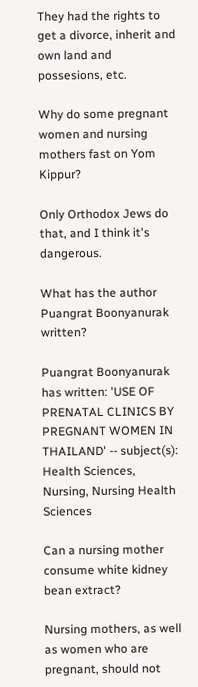They had the rights to get a divorce, inherit and own land and possesions, etc.

Why do some pregnant women and nursing mothers fast on Yom Kippur?

Only Orthodox Jews do that, and I think it's dangerous.

What has the author Puangrat Boonyanurak written?

Puangrat Boonyanurak has written: 'USE OF PRENATAL CLINICS BY PREGNANT WOMEN IN THAILAND' -- subject(s): Health Sciences, Nursing, Nursing Health Sciences

Can a nursing mother consume white kidney bean extract?

Nursing mothers, as well as women who are pregnant, should not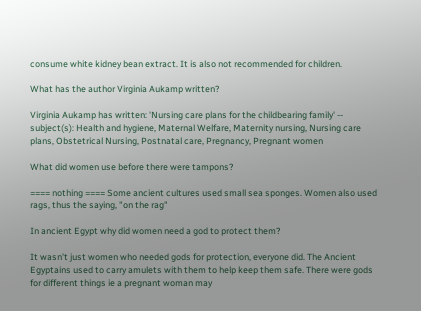consume white kidney bean extract. It is also not recommended for children.

What has the author Virginia Aukamp written?

Virginia Aukamp has written: 'Nursing care plans for the childbearing family' -- subject(s): Health and hygiene, Maternal Welfare, Maternity nursing, Nursing care plans, Obstetrical Nursing, Postnatal care, Pregnancy, Pregnant women

What did women use before there were tampons?

==== nothing ==== Some ancient cultures used small sea sponges. Women also used rags, thus the saying, "on the rag"

In ancient Egypt why did women need a god to protect them?

It wasn't just women who needed gods for protection, everyone did. The Ancient Egyptains used to carry amulets with them to help keep them safe. There were gods for different things ie a pregnant woman may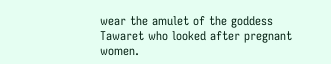wear the amulet of the goddess Tawaret who looked after pregnant women.